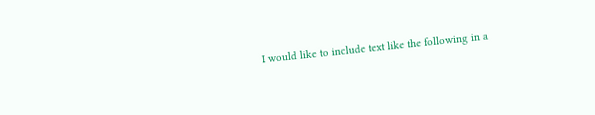I would like to include text like the following in a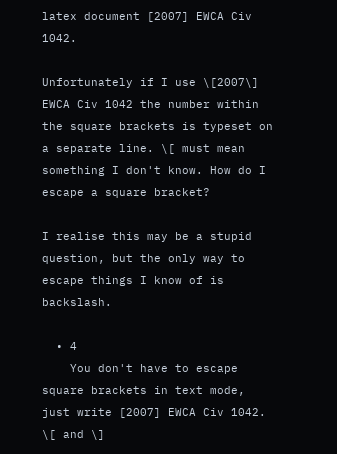latex document [2007] EWCA Civ 1042.

Unfortunately if I use \[2007\] EWCA Civ 1042 the number within the square brackets is typeset on a separate line. \[ must mean something I don't know. How do I escape a square bracket?

I realise this may be a stupid question, but the only way to escape things I know of is backslash.

  • 4
    You don't have to escape square brackets in text mode, just write [2007] EWCA Civ 1042. \[ and \]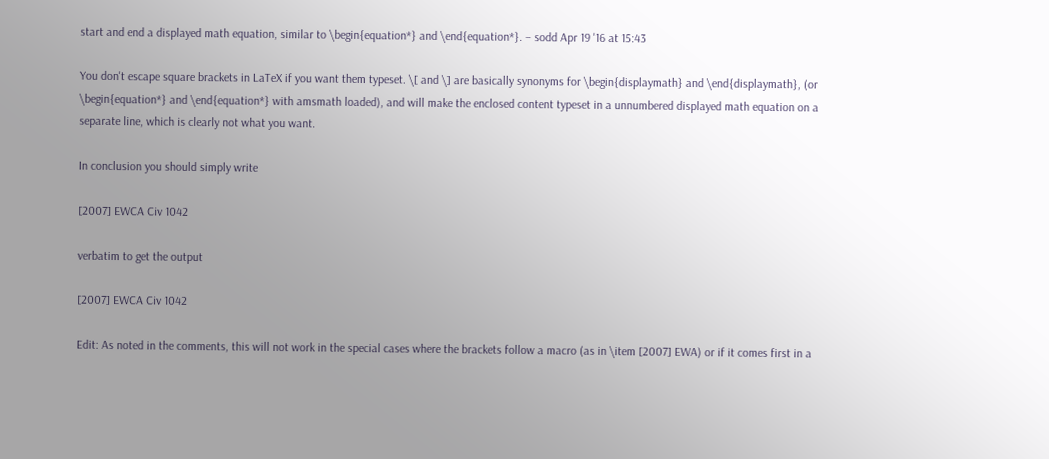start and end a displayed math equation, similar to \begin{equation*} and \end{equation*}. – sodd Apr 19 '16 at 15:43

You don't escape square brackets in LaTeX if you want them typeset. \[ and \] are basically synonyms for \begin{displaymath} and \end{displaymath}, (or \begin{equation*} and \end{equation*} with amsmath loaded), and will make the enclosed content typeset in a unnumbered displayed math equation on a separate line, which is clearly not what you want.

In conclusion you should simply write

[2007] EWCA Civ 1042

verbatim to get the output

[2007] EWCA Civ 1042

Edit: As noted in the comments, this will not work in the special cases where the brackets follow a macro (as in \item [2007] EWA) or if it comes first in a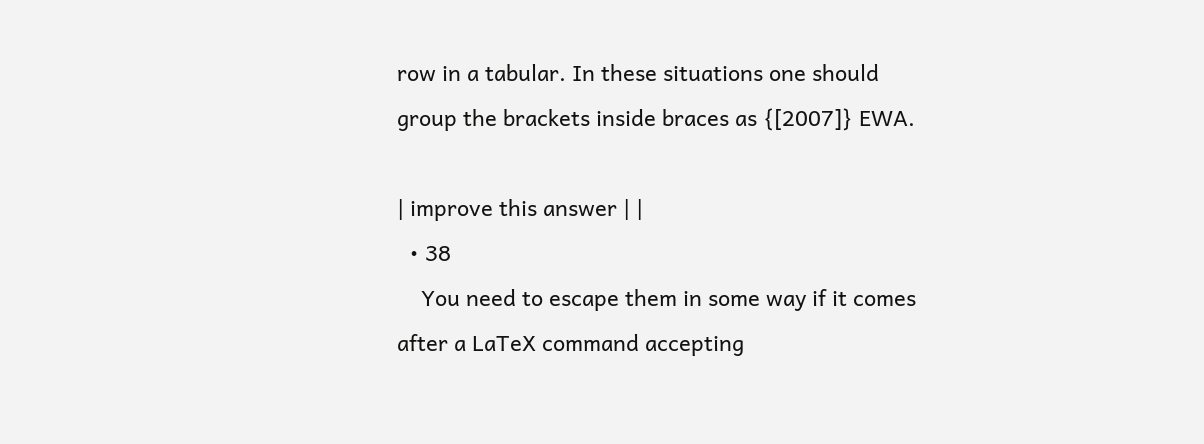row in a tabular. In these situations one should group the brackets inside braces as {[2007]} EWA.

| improve this answer | |
  • 38
    You need to escape them in some way if it comes after a LaTeX command accepting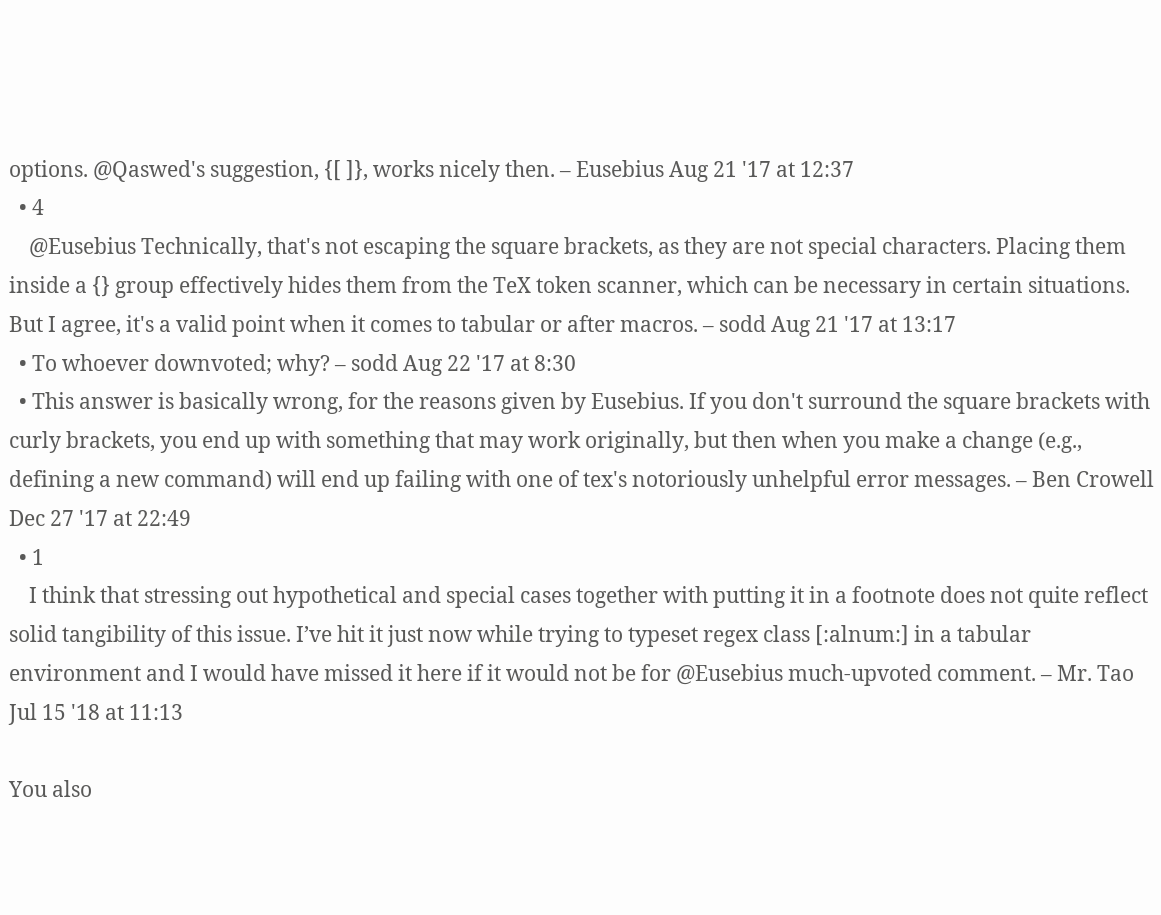options. @Qaswed's suggestion, {[ ]}, works nicely then. – Eusebius Aug 21 '17 at 12:37
  • 4
    @Eusebius Technically, that's not escaping the square brackets, as they are not special characters. Placing them inside a {} group effectively hides them from the TeX token scanner, which can be necessary in certain situations. But I agree, it's a valid point when it comes to tabular or after macros. – sodd Aug 21 '17 at 13:17
  • To whoever downvoted; why? – sodd Aug 22 '17 at 8:30
  • This answer is basically wrong, for the reasons given by Eusebius. If you don't surround the square brackets with curly brackets, you end up with something that may work originally, but then when you make a change (e.g., defining a new command) will end up failing with one of tex's notoriously unhelpful error messages. – Ben Crowell Dec 27 '17 at 22:49
  • 1
    I think that stressing out hypothetical and special cases together with putting it in a footnote does not quite reflect solid tangibility of this issue. I’ve hit it just now while trying to typeset regex class [:alnum:] in a tabular environment and I would have missed it here if it would not be for @Eusebius much-upvoted comment. – Mr. Tao Jul 15 '18 at 11:13

You also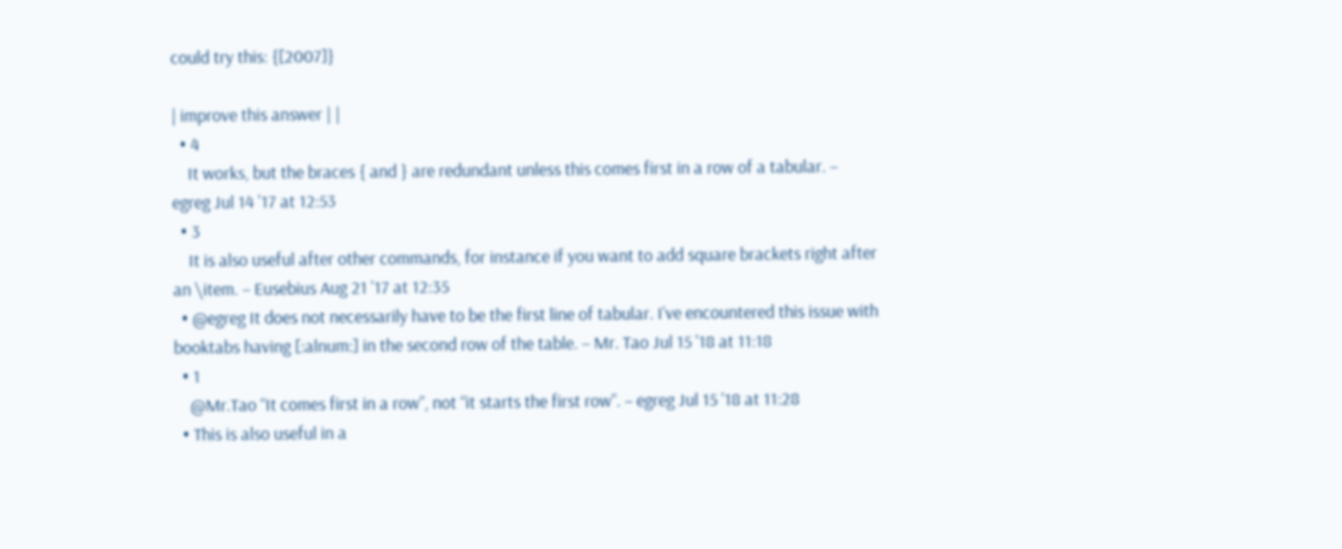could try this: {[2007]}

| improve this answer | |
  • 4
    It works, but the braces { and } are redundant unless this comes first in a row of a tabular. – egreg Jul 14 '17 at 12:53
  • 3
    It is also useful after other commands, for instance if you want to add square brackets right after an \item. – Eusebius Aug 21 '17 at 12:35
  • @egreg It does not necessarily have to be the first line of tabular. I’ve encountered this issue with booktabs having [:alnum:] in the second row of the table. – Mr. Tao Jul 15 '18 at 11:18
  • 1
    @Mr.Tao “It comes first in a row”, not “it starts the first row”. – egreg Jul 15 '18 at 11:28
  • This is also useful in a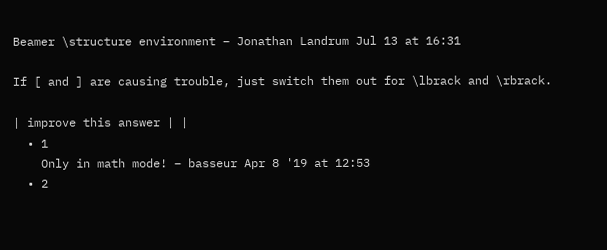Beamer \structure environment – Jonathan Landrum Jul 13 at 16:31

If [ and ] are causing trouble, just switch them out for \lbrack and \rbrack.

| improve this answer | |
  • 1
    Only in math mode! – basseur Apr 8 '19 at 12:53
  • 2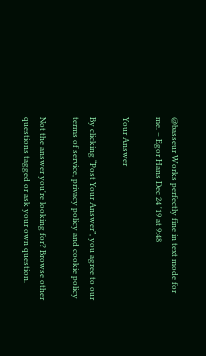@basseur Works perfectly fine in text mode for me. – Egor Hans Dec 24 '19 at 9:48

Your Answer

By clicking “Post Your Answer”, you agree to our terms of service, privacy policy and cookie policy

Not the answer you're looking for? Browse other questions tagged or ask your own question.